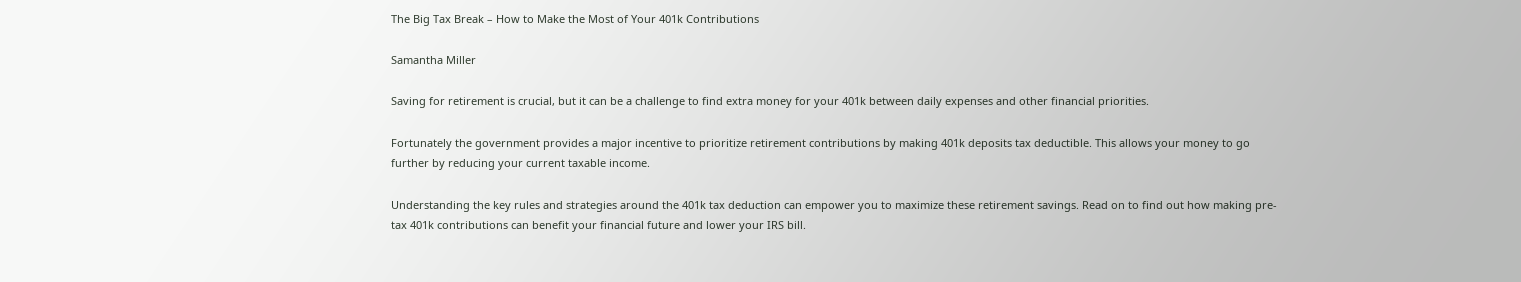The Big Tax Break – How to Make the Most of Your 401k Contributions

Samantha Miller

Saving for retirement is crucial, but it can be a challenge to find extra money for your 401k between daily expenses and other financial priorities.

Fortunately the government provides a major incentive to prioritize retirement contributions by making 401k deposits tax deductible. This allows your money to go further by reducing your current taxable income.

Understanding the key rules and strategies around the 401k tax deduction can empower you to maximize these retirement savings. Read on to find out how making pre-tax 401k contributions can benefit your financial future and lower your IRS bill.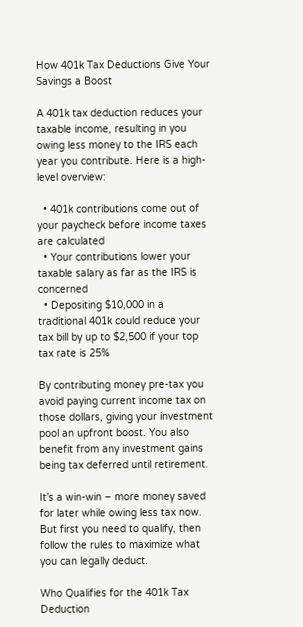How 401k Tax Deductions Give Your Savings a Boost

A 401k tax deduction reduces your taxable income, resulting in you owing less money to the IRS each year you contribute. Here is a high-level overview:

  • 401k contributions come out of your paycheck before income taxes are calculated
  • Your contributions lower your taxable salary as far as the IRS is concerned
  • Depositing $10,000 in a traditional 401k could reduce your tax bill by up to $2,500 if your top tax rate is 25%

By contributing money pre-tax you avoid paying current income tax on those dollars, giving your investment pool an upfront boost. You also benefit from any investment gains being tax deferred until retirement.

It’s a win-win – more money saved for later while owing less tax now. But first you need to qualify, then follow the rules to maximize what you can legally deduct.

Who Qualifies for the 401k Tax Deduction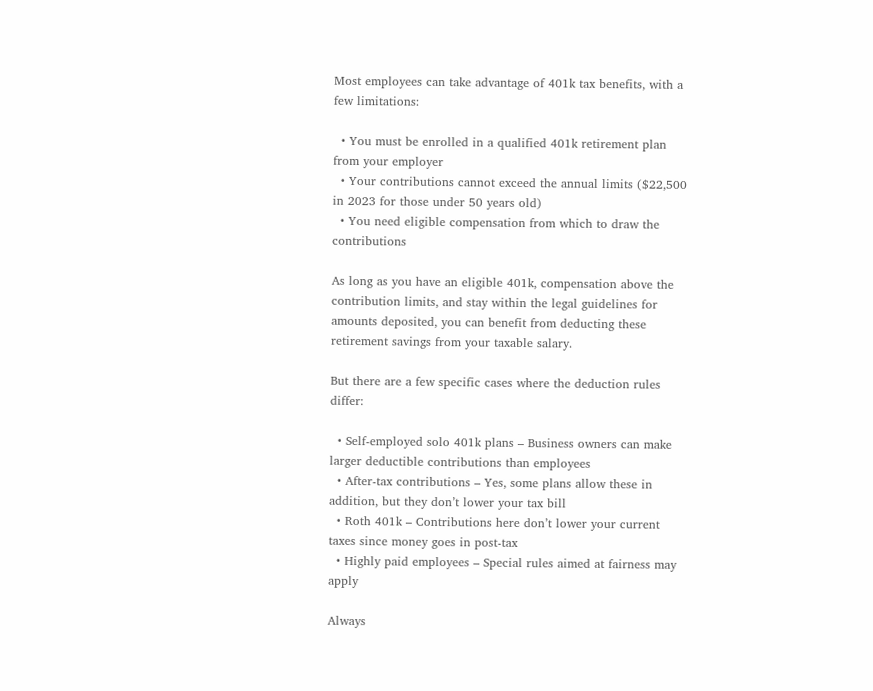Most employees can take advantage of 401k tax benefits, with a few limitations:

  • You must be enrolled in a qualified 401k retirement plan from your employer
  • Your contributions cannot exceed the annual limits ($22,500 in 2023 for those under 50 years old)
  • You need eligible compensation from which to draw the contributions

As long as you have an eligible 401k, compensation above the contribution limits, and stay within the legal guidelines for amounts deposited, you can benefit from deducting these retirement savings from your taxable salary.

But there are a few specific cases where the deduction rules differ:

  • Self-employed solo 401k plans – Business owners can make larger deductible contributions than employees
  • After-tax contributions – Yes, some plans allow these in addition, but they don’t lower your tax bill
  • Roth 401k – Contributions here don’t lower your current taxes since money goes in post-tax
  • Highly paid employees – Special rules aimed at fairness may apply

Always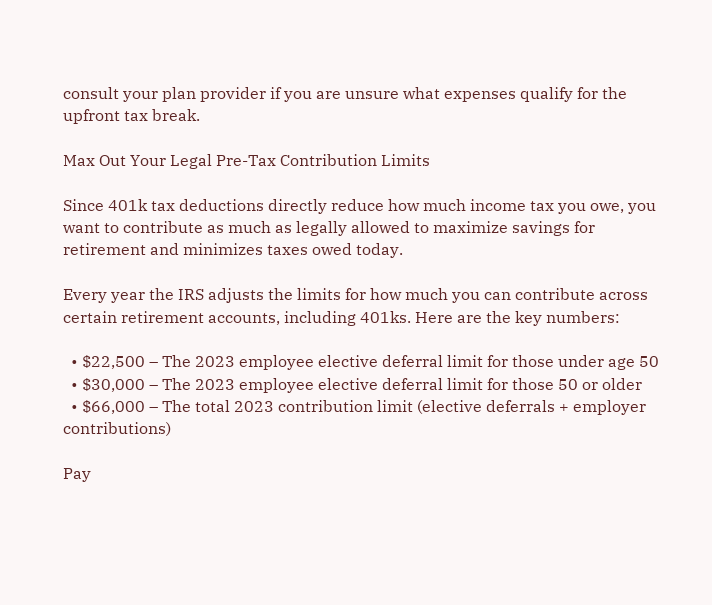consult your plan provider if you are unsure what expenses qualify for the upfront tax break.

Max Out Your Legal Pre-Tax Contribution Limits

Since 401k tax deductions directly reduce how much income tax you owe, you want to contribute as much as legally allowed to maximize savings for retirement and minimizes taxes owed today.

Every year the IRS adjusts the limits for how much you can contribute across certain retirement accounts, including 401ks. Here are the key numbers:

  • $22,500 – The 2023 employee elective deferral limit for those under age 50
  • $30,000 – The 2023 employee elective deferral limit for those 50 or older
  • $66,000 – The total 2023 contribution limit (elective deferrals + employer contributions)

Pay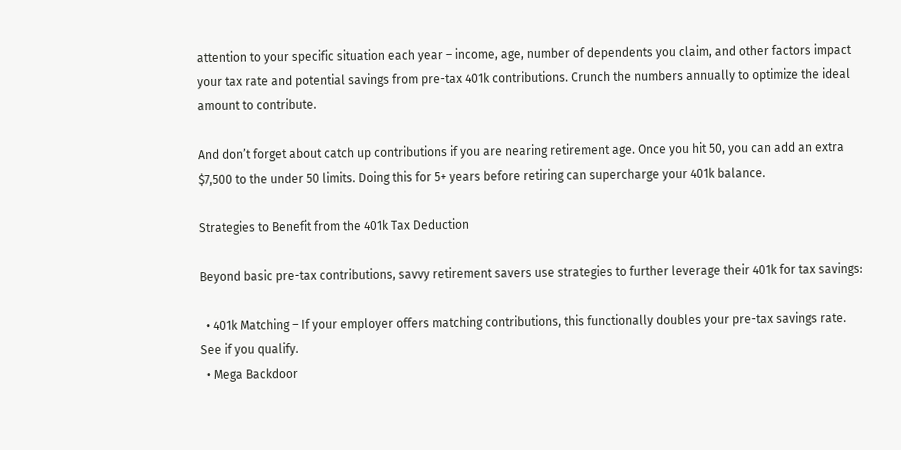attention to your specific situation each year – income, age, number of dependents you claim, and other factors impact your tax rate and potential savings from pre-tax 401k contributions. Crunch the numbers annually to optimize the ideal amount to contribute.

And don’t forget about catch up contributions if you are nearing retirement age. Once you hit 50, you can add an extra $7,500 to the under 50 limits. Doing this for 5+ years before retiring can supercharge your 401k balance.

Strategies to Benefit from the 401k Tax Deduction

Beyond basic pre-tax contributions, savvy retirement savers use strategies to further leverage their 401k for tax savings:

  • 401k Matching – If your employer offers matching contributions, this functionally doubles your pre-tax savings rate. See if you qualify.
  • Mega Backdoor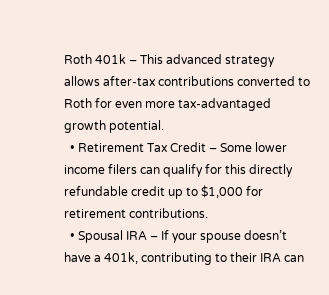Roth 401k – This advanced strategy allows after-tax contributions converted to Roth for even more tax-advantaged growth potential.
  • Retirement Tax Credit – Some lower income filers can qualify for this directly refundable credit up to $1,000 for retirement contributions.
  • Spousal IRA – If your spouse doesn’t have a 401k, contributing to their IRA can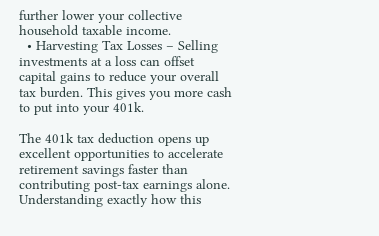further lower your collective household taxable income.
  • Harvesting Tax Losses – Selling investments at a loss can offset capital gains to reduce your overall tax burden. This gives you more cash to put into your 401k.

The 401k tax deduction opens up excellent opportunities to accelerate retirement savings faster than contributing post-tax earnings alone. Understanding exactly how this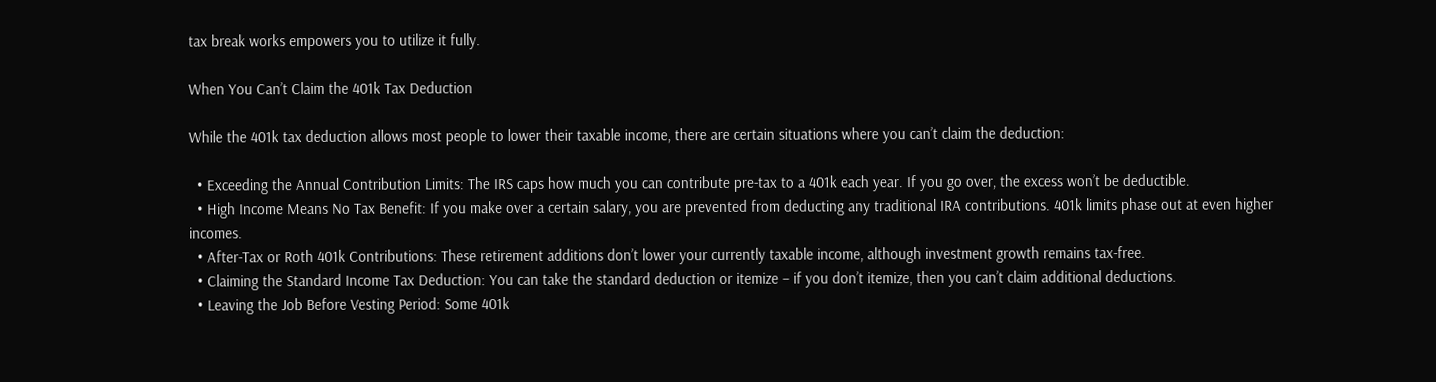tax break works empowers you to utilize it fully.

When You Can’t Claim the 401k Tax Deduction

While the 401k tax deduction allows most people to lower their taxable income, there are certain situations where you can’t claim the deduction:

  • Exceeding the Annual Contribution Limits: The IRS caps how much you can contribute pre-tax to a 401k each year. If you go over, the excess won’t be deductible.
  • High Income Means No Tax Benefit: If you make over a certain salary, you are prevented from deducting any traditional IRA contributions. 401k limits phase out at even higher incomes.
  • After-Tax or Roth 401k Contributions: These retirement additions don’t lower your currently taxable income, although investment growth remains tax-free.
  • Claiming the Standard Income Tax Deduction: You can take the standard deduction or itemize – if you don’t itemize, then you can’t claim additional deductions.
  • Leaving the Job Before Vesting Period: Some 401k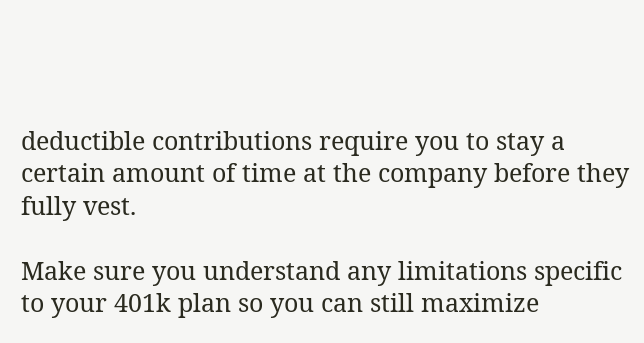deductible contributions require you to stay a certain amount of time at the company before they fully vest.

Make sure you understand any limitations specific to your 401k plan so you can still maximize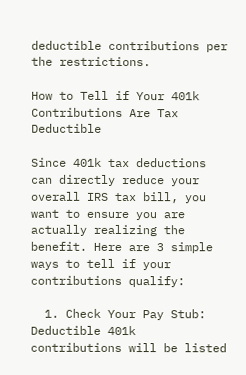deductible contributions per the restrictions.

How to Tell if Your 401k Contributions Are Tax Deductible

Since 401k tax deductions can directly reduce your overall IRS tax bill, you want to ensure you are actually realizing the benefit. Here are 3 simple ways to tell if your contributions qualify:

  1. Check Your Pay Stub: Deductible 401k contributions will be listed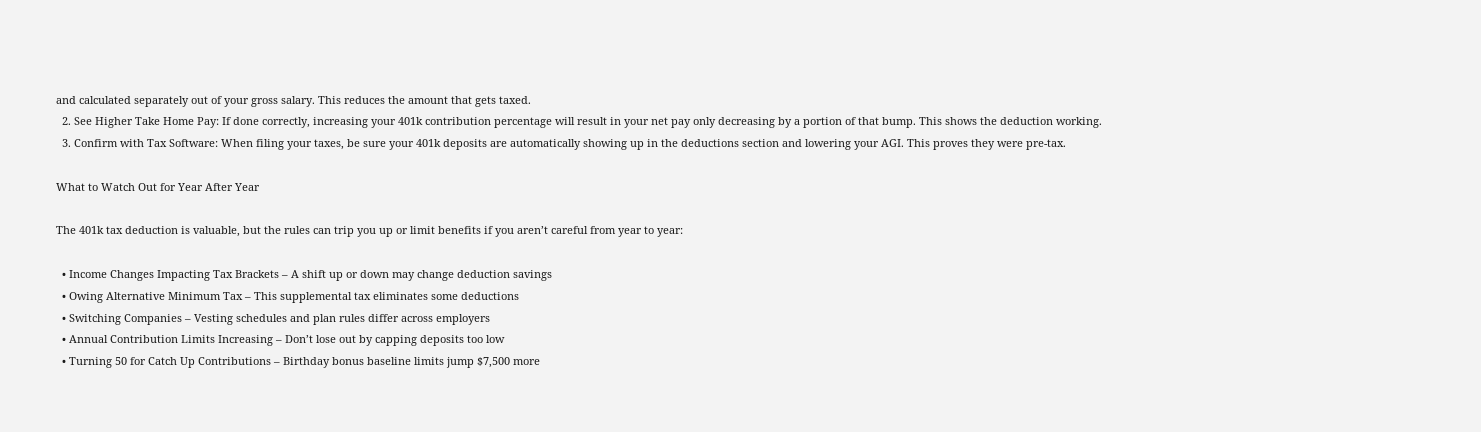and calculated separately out of your gross salary. This reduces the amount that gets taxed.
  2. See Higher Take Home Pay: If done correctly, increasing your 401k contribution percentage will result in your net pay only decreasing by a portion of that bump. This shows the deduction working.
  3. Confirm with Tax Software: When filing your taxes, be sure your 401k deposits are automatically showing up in the deductions section and lowering your AGI. This proves they were pre-tax.

What to Watch Out for Year After Year

The 401k tax deduction is valuable, but the rules can trip you up or limit benefits if you aren’t careful from year to year:

  • Income Changes Impacting Tax Brackets – A shift up or down may change deduction savings
  • Owing Alternative Minimum Tax – This supplemental tax eliminates some deductions
  • Switching Companies – Vesting schedules and plan rules differ across employers
  • Annual Contribution Limits Increasing – Don’t lose out by capping deposits too low
  • Turning 50 for Catch Up Contributions – Birthday bonus baseline limits jump $7,500 more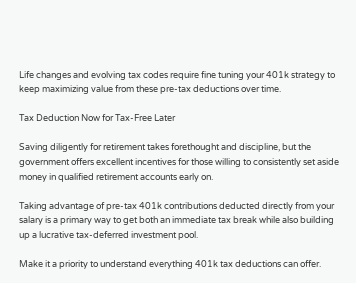Life changes and evolving tax codes require fine tuning your 401k strategy to keep maximizing value from these pre-tax deductions over time.

Tax Deduction Now for Tax-Free Later

Saving diligently for retirement takes forethought and discipline, but the government offers excellent incentives for those willing to consistently set aside money in qualified retirement accounts early on.

Taking advantage of pre-tax 401k contributions deducted directly from your salary is a primary way to get both an immediate tax break while also building up a lucrative tax-deferred investment pool.

Make it a priority to understand everything 401k tax deductions can offer.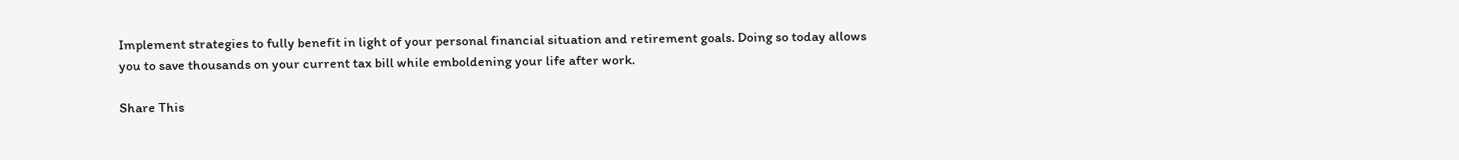Implement strategies to fully benefit in light of your personal financial situation and retirement goals. Doing so today allows you to save thousands on your current tax bill while emboldening your life after work.

Share This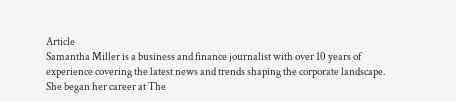Article
Samantha Miller is a business and finance journalist with over 10 years of experience covering the latest news and trends shaping the corporate landscape. She began her career at The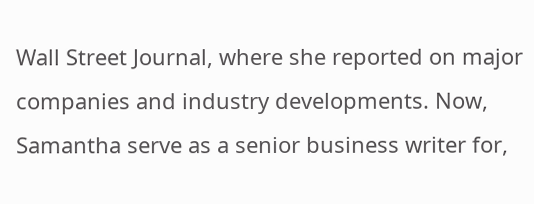Wall Street Journal, where she reported on major companies and industry developments. Now, Samantha serve as a senior business writer for,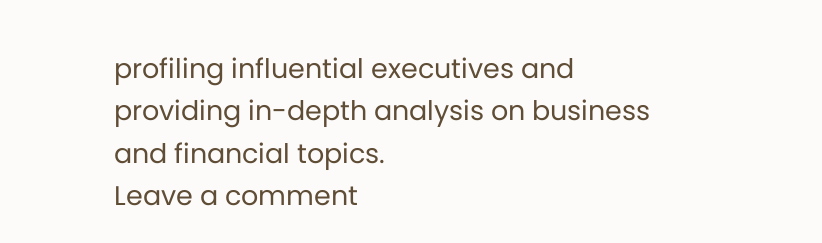profiling influential executives and providing in-depth analysis on business and financial topics.
Leave a comment